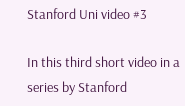Stanford Uni video #3

In this third short video in a series by Stanford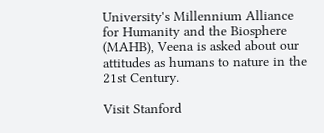University's Millennium Alliance for Humanity and the Biosphere (MAHB), Veena is asked about our attitudes as humans to nature in the 21st Century.

Visit Stanford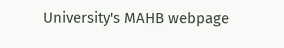University's MAHB webpage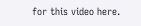for this video here.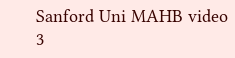Sanford Uni MAHB video 3